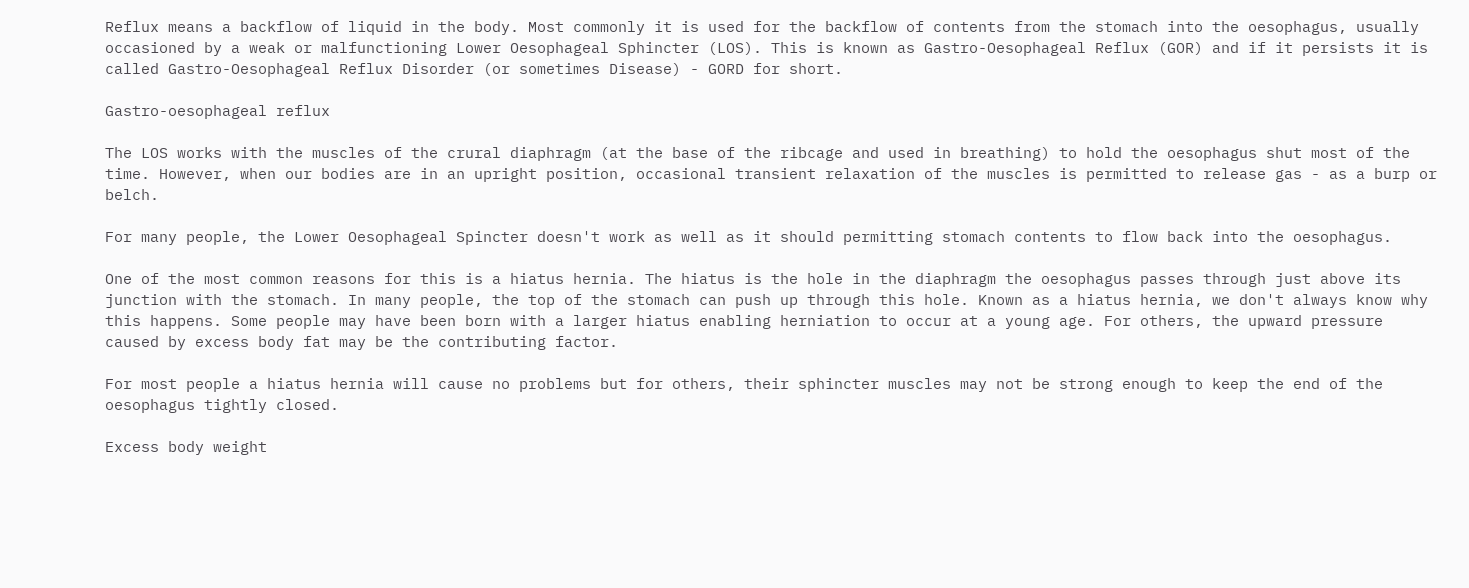Reflux means a backflow of liquid in the body. Most commonly it is used for the backflow of contents from the stomach into the oesophagus, usually occasioned by a weak or malfunctioning Lower Oesophageal Sphincter (LOS). This is known as Gastro-Oesophageal Reflux (GOR) and if it persists it is called Gastro-Oesophageal Reflux Disorder (or sometimes Disease) - GORD for short.

Gastro-oesophageal reflux

The LOS works with the muscles of the crural diaphragm (at the base of the ribcage and used in breathing) to hold the oesophagus shut most of the time. However, when our bodies are in an upright position, occasional transient relaxation of the muscles is permitted to release gas - as a burp or belch.

For many people, the Lower Oesophageal Spincter doesn't work as well as it should permitting stomach contents to flow back into the oesophagus.

One of the most common reasons for this is a hiatus hernia. The hiatus is the hole in the diaphragm the oesophagus passes through just above its junction with the stomach. In many people, the top of the stomach can push up through this hole. Known as a hiatus hernia, we don't always know why this happens. Some people may have been born with a larger hiatus enabling herniation to occur at a young age. For others, the upward pressure caused by excess body fat may be the contributing factor.

For most people a hiatus hernia will cause no problems but for others, their sphincter muscles may not be strong enough to keep the end of the oesophagus tightly closed.

Excess body weight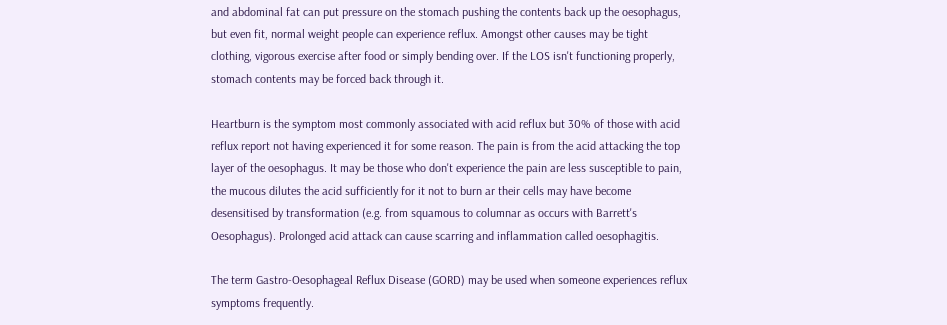and abdominal fat can put pressure on the stomach pushing the contents back up the oesophagus, but even fit, normal weight people can experience reflux. Amongst other causes may be tight clothing, vigorous exercise after food or simply bending over. If the LOS isn't functioning properly, stomach contents may be forced back through it.

Heartburn is the symptom most commonly associated with acid reflux but 30% of those with acid reflux report not having experienced it for some reason. The pain is from the acid attacking the top layer of the oesophagus. It may be those who don't experience the pain are less susceptible to pain, the mucous dilutes the acid sufficiently for it not to burn ar their cells may have become desensitised by transformation (e.g. from squamous to columnar as occurs with Barrett's Oesophagus). Prolonged acid attack can cause scarring and inflammation called oesophagitis.

The term Gastro-Oesophageal Reflux Disease (GORD) may be used when someone experiences reflux symptoms frequently.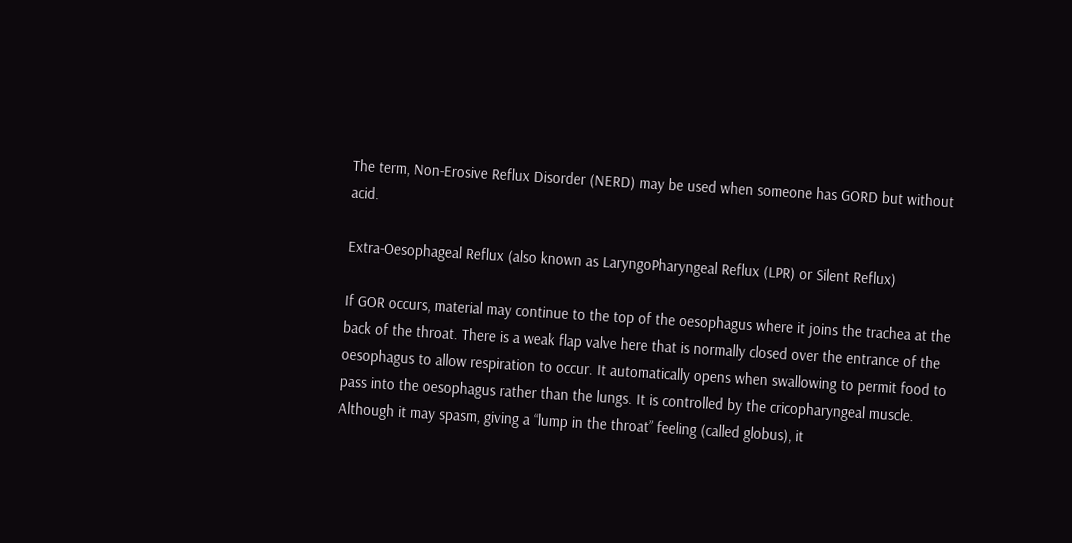The term, Non-Erosive Reflux Disorder (NERD) may be used when someone has GORD but without acid.

Extra-Oesophageal Reflux (also known as LaryngoPharyngeal Reflux (LPR) or Silent Reflux)

If GOR occurs, material may continue to the top of the oesophagus where it joins the trachea at the back of the throat. There is a weak flap valve here that is normally closed over the entrance of the oesophagus to allow respiration to occur. It automatically opens when swallowing to permit food to pass into the oesophagus rather than the lungs. It is controlled by the cricopharyngeal muscle. Although it may spasm, giving a “lump in the throat” feeling (called globus), it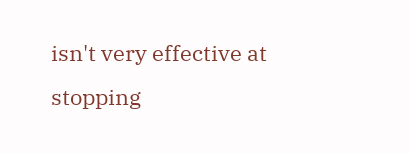isn't very effective at stopping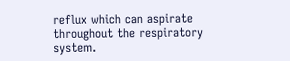reflux which can aspirate throughout the respiratory system.